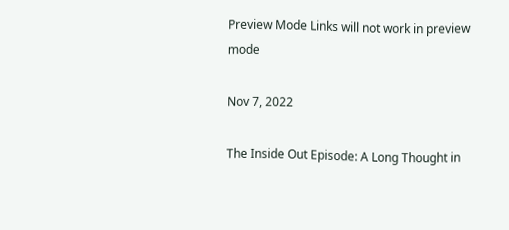Preview Mode Links will not work in preview mode

Nov 7, 2022

The Inside Out Episode: A Long Thought in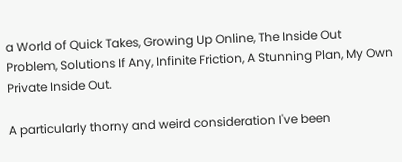a World of Quick Takes, Growing Up Online, The Inside Out Problem, Solutions If Any, Infinite Friction, A Stunning Plan, My Own Private Inside Out.

A particularly thorny and weird consideration I've been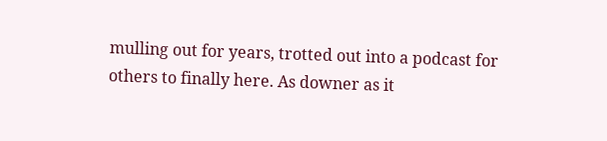mulling out for years, trotted out into a podcast for others to finally here. As downer as it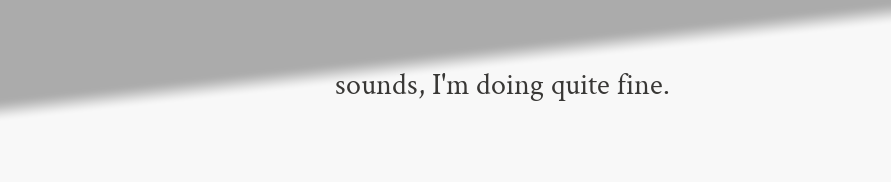sounds, I'm doing quite fine.